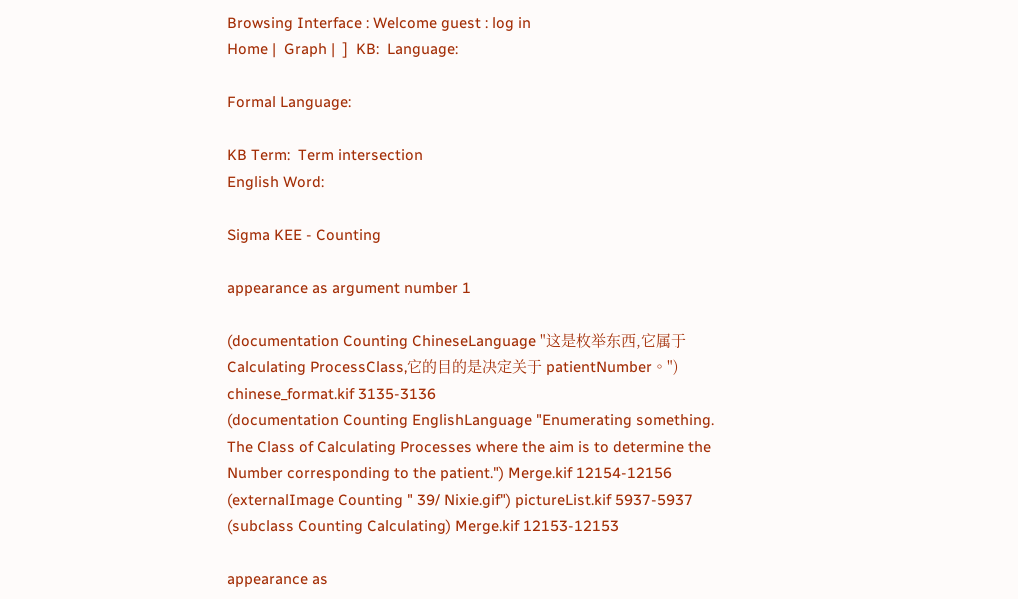Browsing Interface : Welcome guest : log in
Home |  Graph |  ]  KB:  Language:

Formal Language:

KB Term:  Term intersection
English Word:

Sigma KEE - Counting

appearance as argument number 1

(documentation Counting ChineseLanguage "这是枚举东西,它属于 Calculating ProcessClass,它的目的是决定关于 patientNumber。") chinese_format.kif 3135-3136
(documentation Counting EnglishLanguage "Enumerating something. The Class of Calculating Processes where the aim is to determine the Number corresponding to the patient.") Merge.kif 12154-12156
(externalImage Counting " 39/ Nixie.gif") pictureList.kif 5937-5937
(subclass Counting Calculating) Merge.kif 12153-12153

appearance as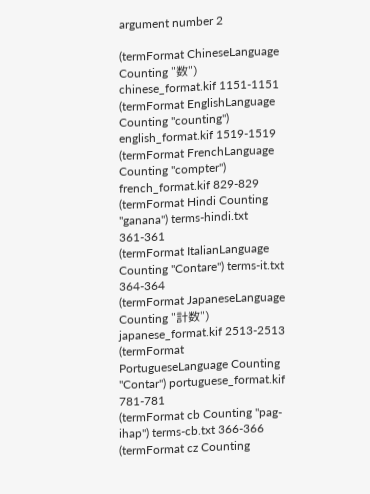argument number 2

(termFormat ChineseLanguage Counting "数") chinese_format.kif 1151-1151
(termFormat EnglishLanguage Counting "counting") english_format.kif 1519-1519
(termFormat FrenchLanguage Counting "compter") french_format.kif 829-829
(termFormat Hindi Counting "ganana") terms-hindi.txt 361-361
(termFormat ItalianLanguage Counting "Contare") terms-it.txt 364-364
(termFormat JapaneseLanguage Counting "計数") japanese_format.kif 2513-2513
(termFormat PortugueseLanguage Counting "Contar") portuguese_format.kif 781-781
(termFormat cb Counting "pag-ihap") terms-cb.txt 366-366
(termFormat cz Counting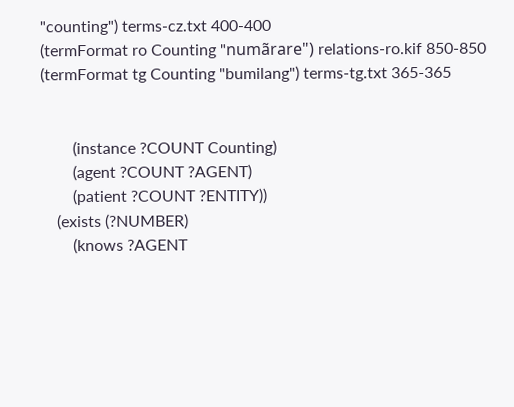"counting") terms-cz.txt 400-400
(termFormat ro Counting "numãrare") relations-ro.kif 850-850
(termFormat tg Counting "bumilang") terms-tg.txt 365-365


        (instance ?COUNT Counting)
        (agent ?COUNT ?AGENT)
        (patient ?COUNT ?ENTITY))
    (exists (?NUMBER)
        (knows ?AGENT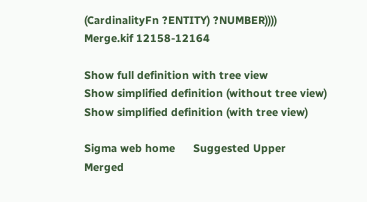(CardinalityFn ?ENTITY) ?NUMBER))))
Merge.kif 12158-12164

Show full definition with tree view
Show simplified definition (without tree view)
Show simplified definition (with tree view)

Sigma web home      Suggested Upper Merged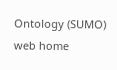Ontology (SUMO) web home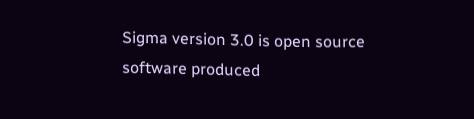Sigma version 3.0 is open source software produced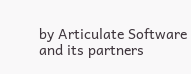by Articulate Software and its partners